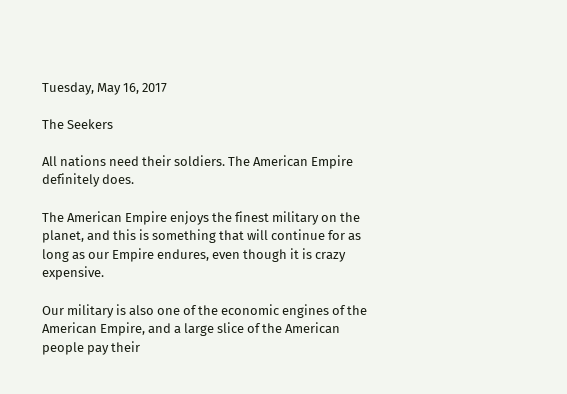Tuesday, May 16, 2017

The Seekers

All nations need their soldiers. The American Empire definitely does.

The American Empire enjoys the finest military on the planet, and this is something that will continue for as long as our Empire endures, even though it is crazy expensive.

Our military is also one of the economic engines of the American Empire, and a large slice of the American people pay their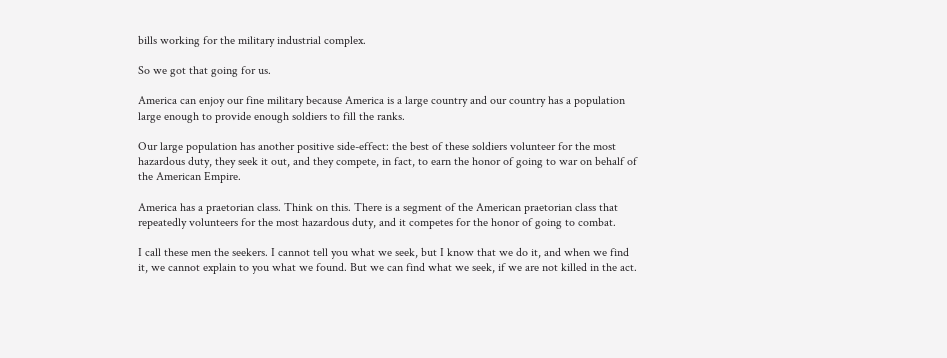bills working for the military industrial complex.

So we got that going for us.

America can enjoy our fine military because America is a large country and our country has a population large enough to provide enough soldiers to fill the ranks.

Our large population has another positive side-effect: the best of these soldiers volunteer for the most hazardous duty, they seek it out, and they compete, in fact, to earn the honor of going to war on behalf of the American Empire.

America has a praetorian class. Think on this. There is a segment of the American praetorian class that repeatedly volunteers for the most hazardous duty, and it competes for the honor of going to combat.

I call these men the seekers. I cannot tell you what we seek, but I know that we do it, and when we find it, we cannot explain to you what we found. But we can find what we seek, if we are not killed in the act.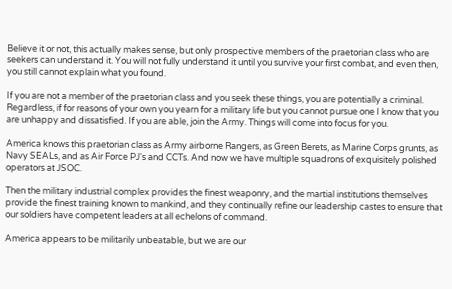Believe it or not, this actually makes sense, but only prospective members of the praetorian class who are seekers can understand it. You will not fully understand it until you survive your first combat, and even then, you still cannot explain what you found.

If you are not a member of the praetorian class and you seek these things, you are potentially a criminal. Regardless, if for reasons of your own you yearn for a military life but you cannot pursue one I know that you are unhappy and dissatisfied. If you are able, join the Army. Things will come into focus for you.

America knows this praetorian class as Army airborne Rangers, as Green Berets, as Marine Corps grunts, as Navy SEALs, and as Air Force PJ's and CCTs. And now we have multiple squadrons of exquisitely polished operators at JSOC.

Then the military industrial complex provides the finest weaponry, and the martial institutions themselves provide the finest training known to mankind, and they continually refine our leadership castes to ensure that our soldiers have competent leaders at all echelons of command.

America appears to be militarily unbeatable, but we are our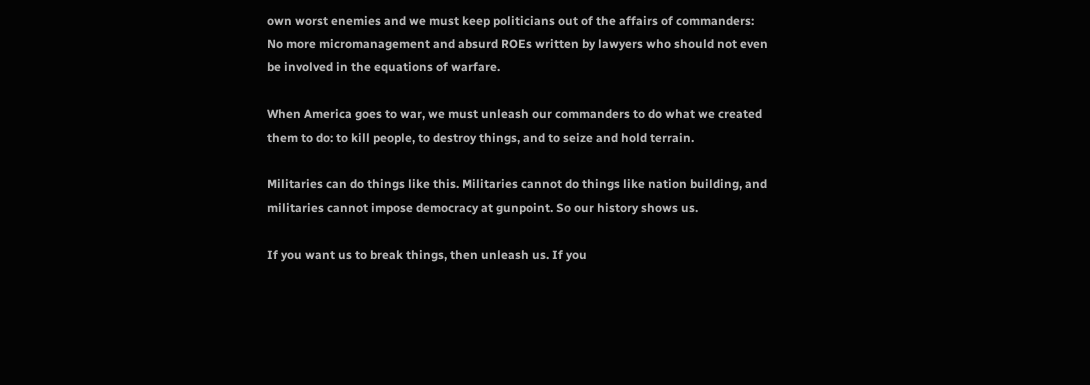own worst enemies and we must keep politicians out of the affairs of commanders: No more micromanagement and absurd ROEs written by lawyers who should not even be involved in the equations of warfare.

When America goes to war, we must unleash our commanders to do what we created them to do: to kill people, to destroy things, and to seize and hold terrain.

Militaries can do things like this. Militaries cannot do things like nation building, and militaries cannot impose democracy at gunpoint. So our history shows us.

If you want us to break things, then unleash us. If you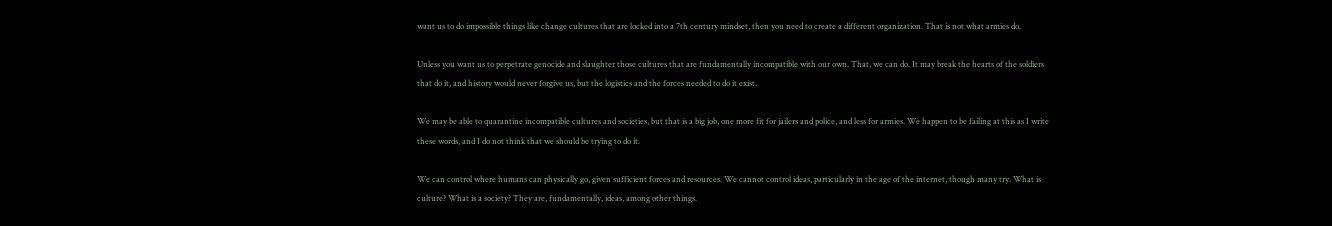want us to do impossible things like change cultures that are locked into a 7th century mindset, then you need to create a different organization. That is not what armies do.

Unless you want us to perpetrate genocide and slaughter those cultures that are fundamentally incompatible with our own. That, we can do. It may break the hearts of the soldiers that do it, and history would never forgive us, but the logistics and the forces needed to do it exist.

We may be able to quarantine incompatible cultures and societies, but that is a big job, one more fit for jailers and police, and less for armies. We happen to be failing at this as I write these words, and I do not think that we should be trying to do it.

We can control where humans can physically go, given sufficient forces and resources. We cannot control ideas, particularly in the age of the internet, though many try. What is culture? What is a society? They are, fundamentally, ideas, among other things.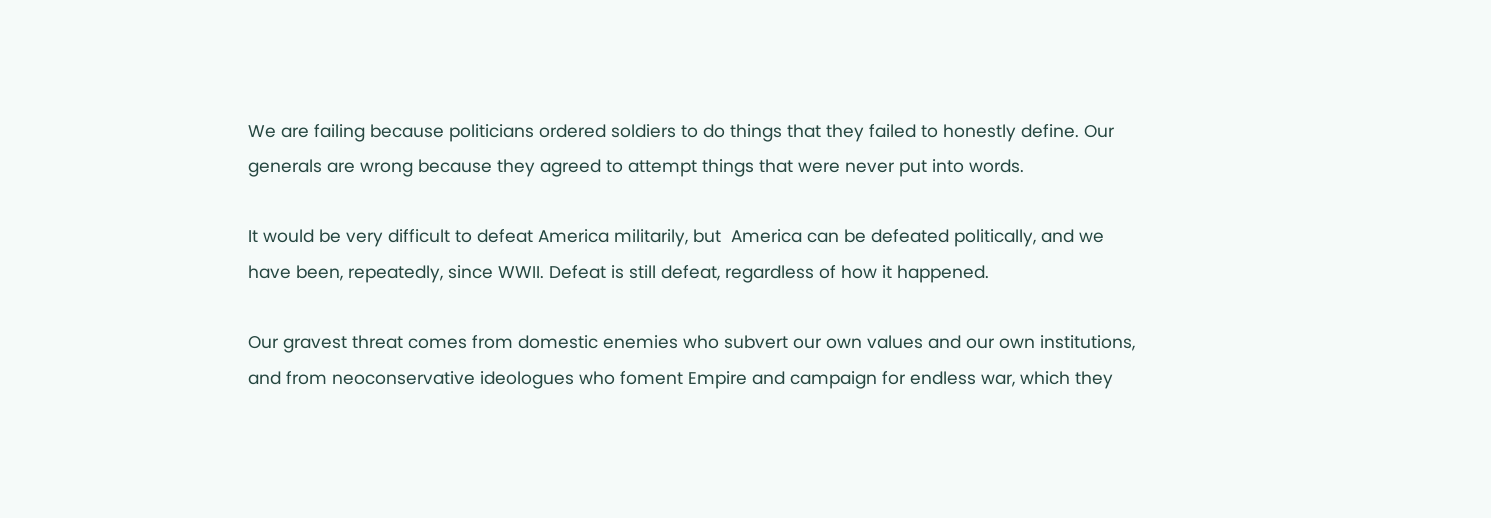We are failing because politicians ordered soldiers to do things that they failed to honestly define. Our generals are wrong because they agreed to attempt things that were never put into words.

It would be very difficult to defeat America militarily, but  America can be defeated politically, and we have been, repeatedly, since WWII. Defeat is still defeat, regardless of how it happened.

Our gravest threat comes from domestic enemies who subvert our own values and our own institutions, and from neoconservative ideologues who foment Empire and campaign for endless war, which they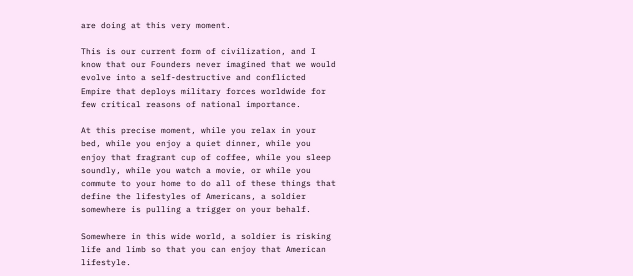are doing at this very moment.

This is our current form of civilization, and I know that our Founders never imagined that we would evolve into a self-destructive and conflicted Empire that deploys military forces worldwide for few critical reasons of national importance.

At this precise moment, while you relax in your bed, while you enjoy a quiet dinner, while you enjoy that fragrant cup of coffee, while you sleep soundly, while you watch a movie, or while you commute to your home to do all of these things that define the lifestyles of Americans, a soldier somewhere is pulling a trigger on your behalf.

Somewhere in this wide world, a soldier is risking life and limb so that you can enjoy that American lifestyle.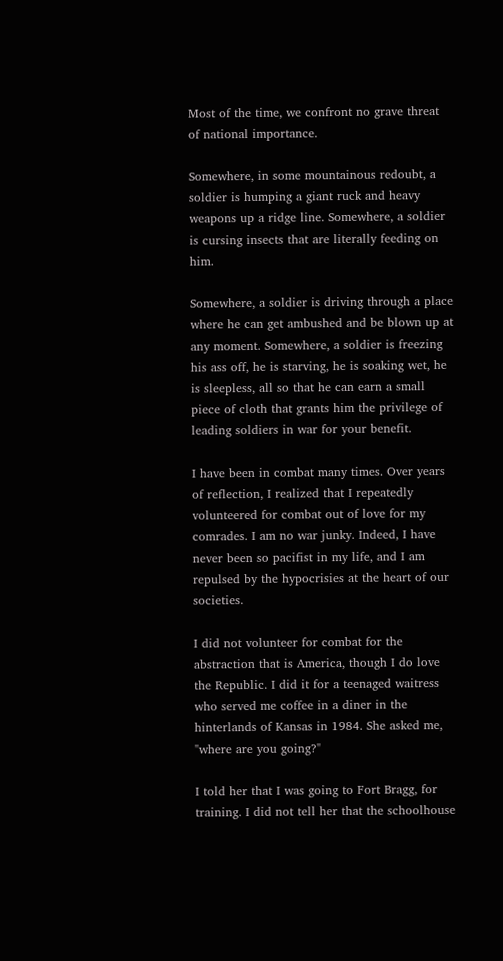Most of the time, we confront no grave threat of national importance.

Somewhere, in some mountainous redoubt, a soldier is humping a giant ruck and heavy weapons up a ridge line. Somewhere, a soldier is cursing insects that are literally feeding on him.

Somewhere, a soldier is driving through a place where he can get ambushed and be blown up at any moment. Somewhere, a soldier is freezing his ass off, he is starving, he is soaking wet, he is sleepless, all so that he can earn a small piece of cloth that grants him the privilege of leading soldiers in war for your benefit.

I have been in combat many times. Over years of reflection, I realized that I repeatedly volunteered for combat out of love for my comrades. I am no war junky. Indeed, I have never been so pacifist in my life, and I am repulsed by the hypocrisies at the heart of our societies.

I did not volunteer for combat for the abstraction that is America, though I do love the Republic. I did it for a teenaged waitress who served me coffee in a diner in the hinterlands of Kansas in 1984. She asked me, "where are you going?"

I told her that I was going to Fort Bragg, for training. I did not tell her that the schoolhouse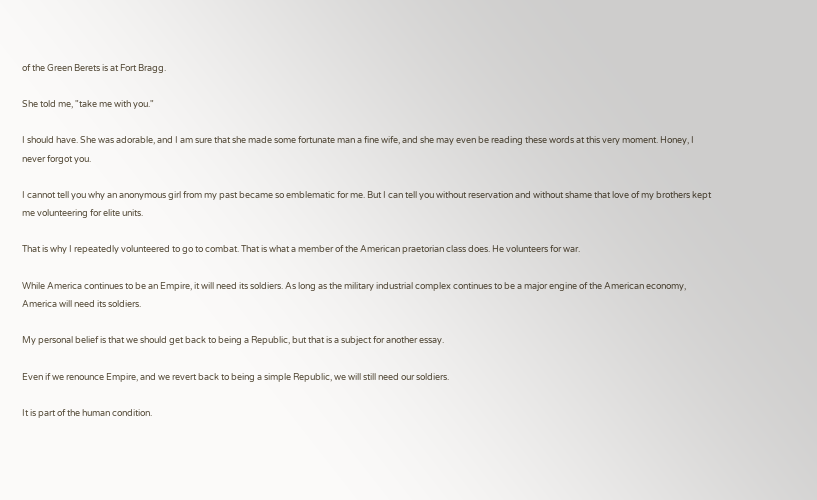of the Green Berets is at Fort Bragg.

She told me, "take me with you."

I should have. She was adorable, and I am sure that she made some fortunate man a fine wife, and she may even be reading these words at this very moment. Honey, I never forgot you.

I cannot tell you why an anonymous girl from my past became so emblematic for me. But I can tell you without reservation and without shame that love of my brothers kept me volunteering for elite units.

That is why I repeatedly volunteered to go to combat. That is what a member of the American praetorian class does. He volunteers for war.

While America continues to be an Empire, it will need its soldiers. As long as the military industrial complex continues to be a major engine of the American economy, America will need its soldiers.

My personal belief is that we should get back to being a Republic, but that is a subject for another essay.

Even if we renounce Empire, and we revert back to being a simple Republic, we will still need our soldiers.

It is part of the human condition.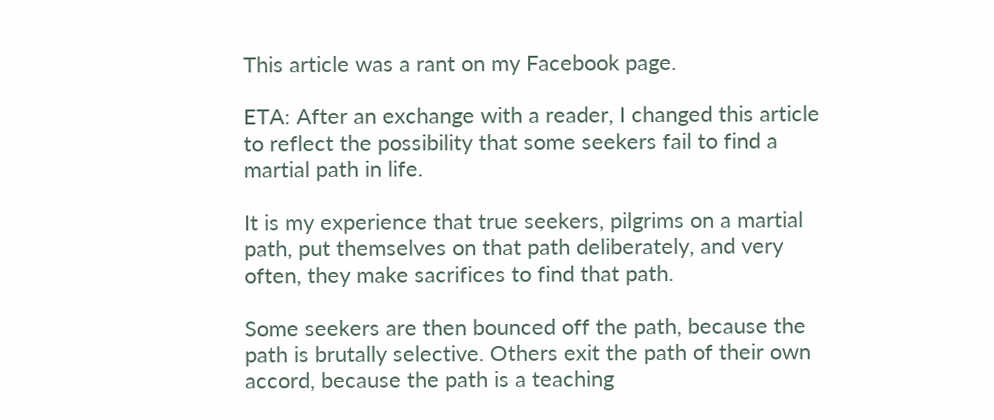This article was a rant on my Facebook page.

ETA: After an exchange with a reader, I changed this article to reflect the possibility that some seekers fail to find a martial path in life.

It is my experience that true seekers, pilgrims on a martial path, put themselves on that path deliberately, and very often, they make sacrifices to find that path.

Some seekers are then bounced off the path, because the path is brutally selective. Others exit the path of their own accord, because the path is a teaching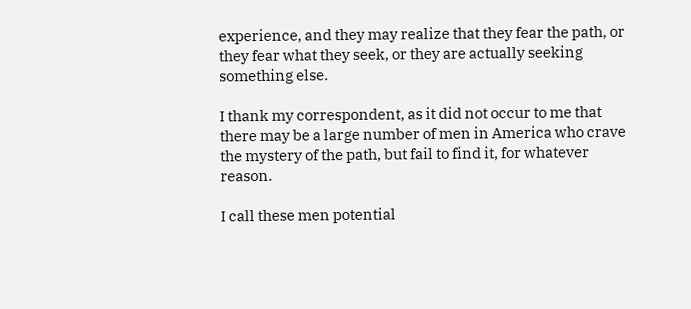experience, and they may realize that they fear the path, or they fear what they seek, or they are actually seeking something else.

I thank my correspondent, as it did not occur to me that there may be a large number of men in America who crave the mystery of the path, but fail to find it, for whatever reason.

I call these men potential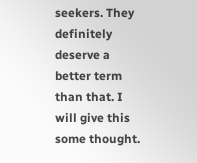seekers. They definitely deserve a better term than that. I will give this some thought.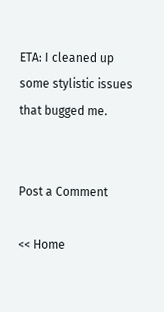ETA: I cleaned up some stylistic issues that bugged me.


Post a Comment

<< Home